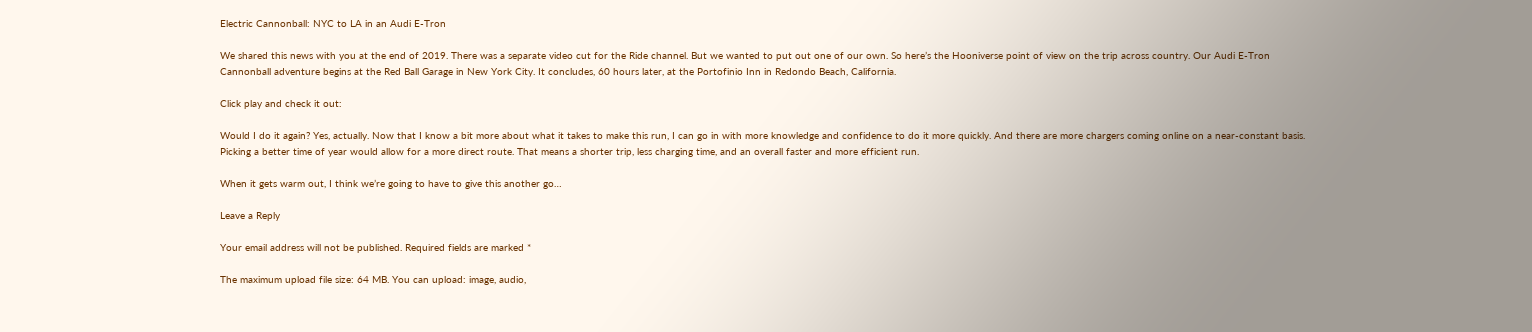Electric Cannonball: NYC to LA in an Audi E-Tron

We shared this news with you at the end of 2019. There was a separate video cut for the Ride channel. But we wanted to put out one of our own. So here’s the Hooniverse point of view on the trip across country. Our Audi E-Tron Cannonball adventure begins at the Red Ball Garage in New York City. It concludes, 60 hours later, at the Portofinio Inn in Redondo Beach, California.

Click play and check it out:

Would I do it again? Yes, actually. Now that I know a bit more about what it takes to make this run, I can go in with more knowledge and confidence to do it more quickly. And there are more chargers coming online on a near-constant basis. Picking a better time of year would allow for a more direct route. That means a shorter trip, less charging time, and an overall faster and more efficient run.

When it gets warm out, I think we’re going to have to give this another go…

Leave a Reply

Your email address will not be published. Required fields are marked *

The maximum upload file size: 64 MB. You can upload: image, audio,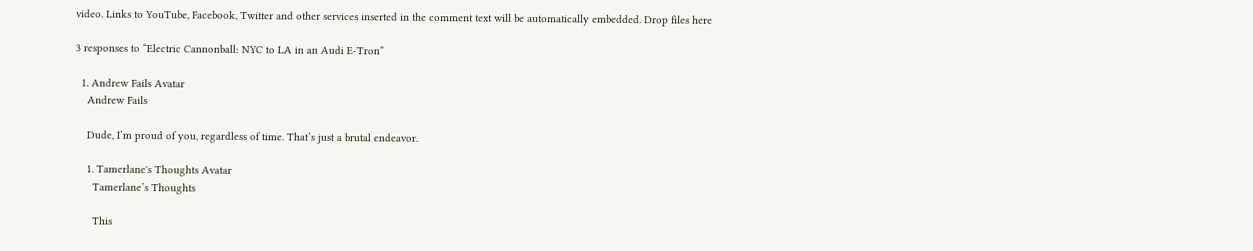video. Links to YouTube, Facebook, Twitter and other services inserted in the comment text will be automatically embedded. Drop files here

3 responses to “Electric Cannonball: NYC to LA in an Audi E-Tron”

  1. Andrew Fails Avatar
    Andrew Fails

    Dude, I’m proud of you, regardless of time. That’s just a brutal endeavor.

    1. Tamerlane's Thoughts Avatar
      Tamerlane’s Thoughts

      This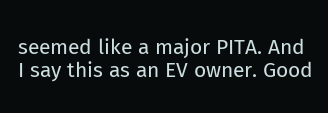seemed like a major PITA. And I say this as an EV owner. Good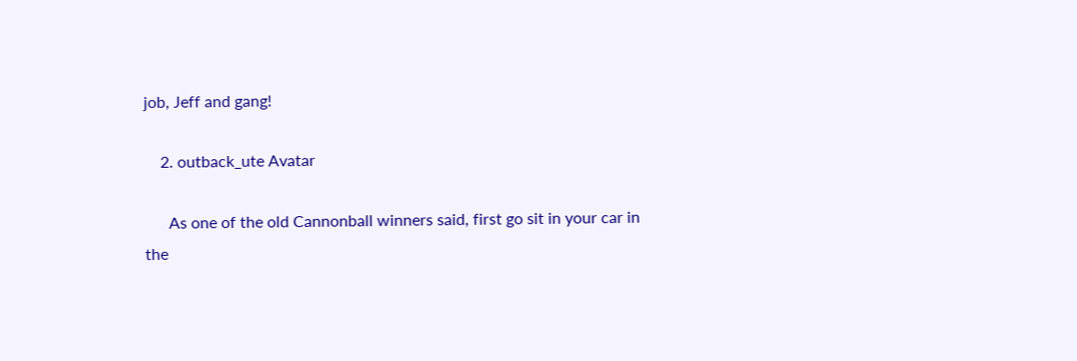job, Jeff and gang!

    2. outback_ute Avatar

      As one of the old Cannonball winners said, first go sit in your car in the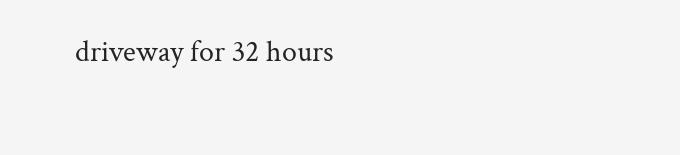driveway for 32 hours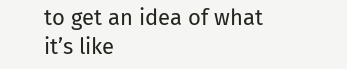to get an idea of what it’s like